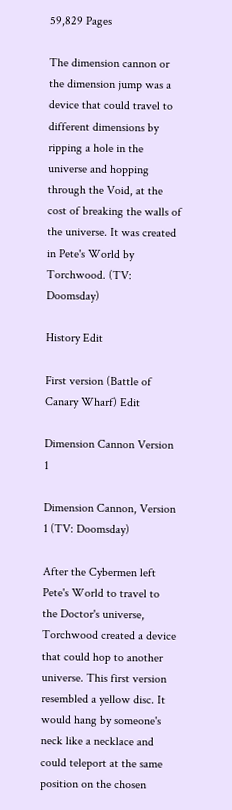59,829 Pages

The dimension cannon or the dimension jump was a device that could travel to different dimensions by ripping a hole in the universe and hopping through the Void, at the cost of breaking the walls of the universe. It was created in Pete's World by Torchwood. (TV: Doomsday)

History Edit

First version (Battle of Canary Wharf) Edit

Dimension Cannon Version 1

Dimension Cannon, Version 1 (TV: Doomsday)

After the Cybermen left Pete's World to travel to the Doctor's universe, Torchwood created a device that could hop to another universe. This first version resembled a yellow disc. It would hang by someone's neck like a necklace and could teleport at the same position on the chosen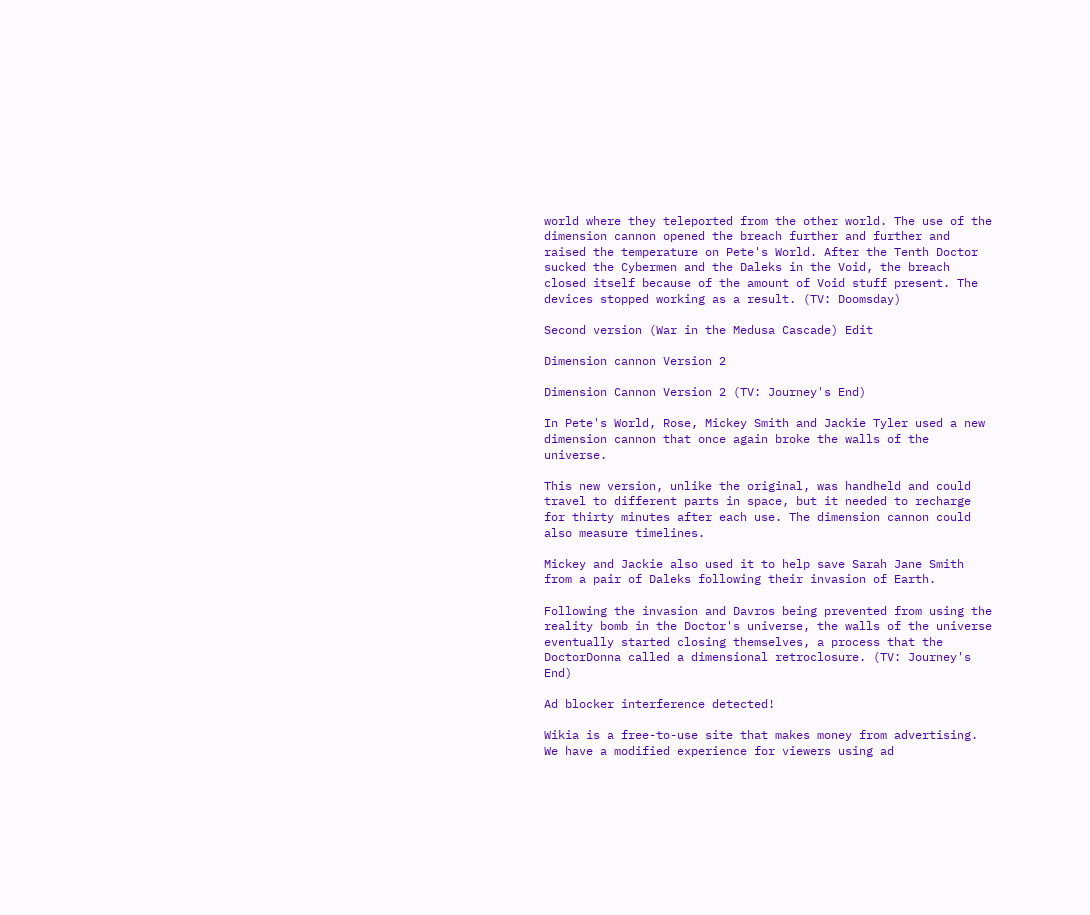world where they teleported from the other world. The use of the dimension cannon opened the breach further and further and raised the temperature on Pete's World. After the Tenth Doctor sucked the Cybermen and the Daleks in the Void, the breach closed itself because of the amount of Void stuff present. The devices stopped working as a result. (TV: Doomsday)

Second version (War in the Medusa Cascade) Edit

Dimension cannon Version 2

Dimension Cannon Version 2 (TV: Journey's End)

In Pete's World, Rose, Mickey Smith and Jackie Tyler used a new dimension cannon that once again broke the walls of the universe.

This new version, unlike the original, was handheld and could travel to different parts in space, but it needed to recharge for thirty minutes after each use. The dimension cannon could also measure timelines.

Mickey and Jackie also used it to help save Sarah Jane Smith from a pair of Daleks following their invasion of Earth.

Following the invasion and Davros being prevented from using the reality bomb in the Doctor's universe, the walls of the universe eventually started closing themselves, a process that the DoctorDonna called a dimensional retroclosure. (TV: Journey's End)

Ad blocker interference detected!

Wikia is a free-to-use site that makes money from advertising. We have a modified experience for viewers using ad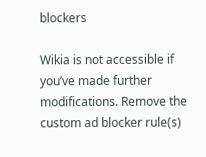blockers

Wikia is not accessible if you’ve made further modifications. Remove the custom ad blocker rule(s)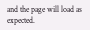and the page will load as expected.